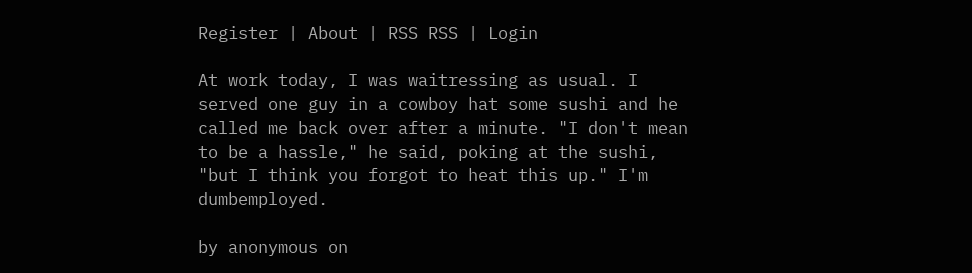Register | About | RSS RSS | Login

At work today, I was waitressing as usual. I served one guy in a cowboy hat some sushi and he called me back over after a minute. "I don't mean to be a hassle," he said, poking at the sushi, "but I think you forgot to heat this up." I'm dumbemployed.

by anonymous on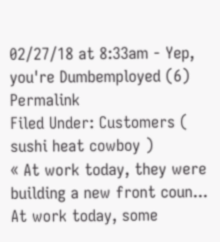02/27/18 at 8:33am - Yep, you're Dumbemployed (6) Permalink
Filed Under: Customers ( sushi heat cowboy )
« At work today, they were building a new front coun...
At work today, some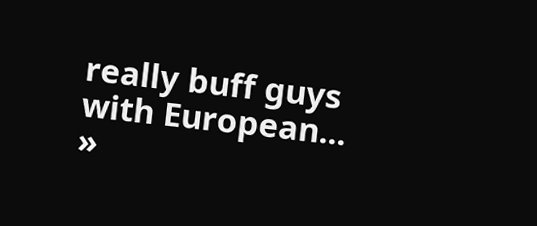really buff guys with European... »